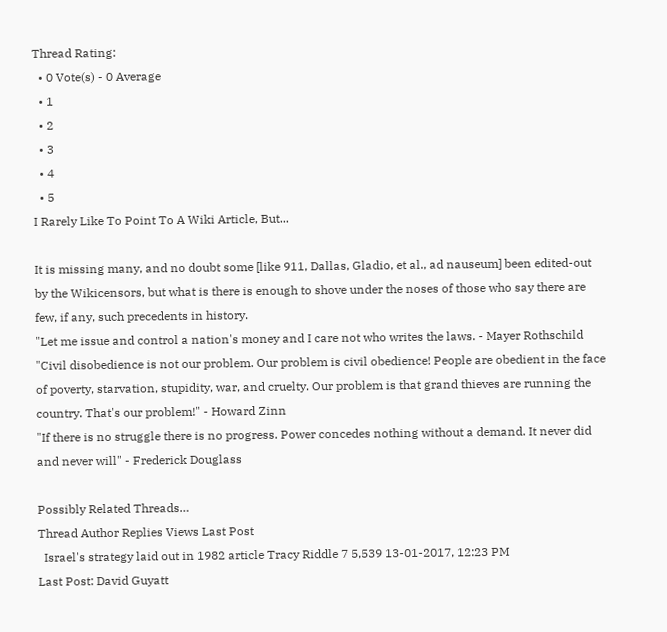Thread Rating:
  • 0 Vote(s) - 0 Average
  • 1
  • 2
  • 3
  • 4
  • 5
I Rarely Like To Point To A Wiki Article, But...

It is missing many, and no doubt some [like 911, Dallas, Gladio, et al., ad nauseum] been edited-out by the Wikicensors, but what is there is enough to shove under the noses of those who say there are few, if any, such precedents in history.
"Let me issue and control a nation's money and I care not who writes the laws. - Mayer Rothschild
"Civil disobedience is not our problem. Our problem is civil obedience! People are obedient in the face of poverty, starvation, stupidity, war, and cruelty. Our problem is that grand thieves are running the country. That's our problem!" - Howard Zinn
"If there is no struggle there is no progress. Power concedes nothing without a demand. It never did and never will" - Frederick Douglass

Possibly Related Threads…
Thread Author Replies Views Last Post
  Israel's strategy laid out in 1982 article Tracy Riddle 7 5,539 13-01-2017, 12:23 PM
Last Post: David Guyatt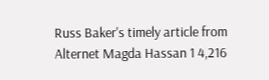Russ Baker's timely article from Alternet Magda Hassan 1 4,216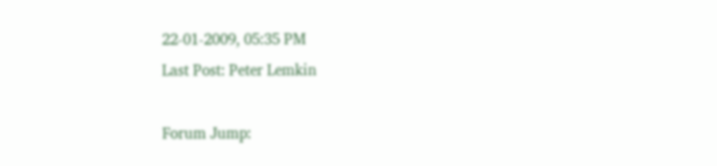22-01-2009, 05:35 PM
Last Post: Peter Lemkin

Forum Jump: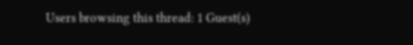Users browsing this thread: 1 Guest(s)